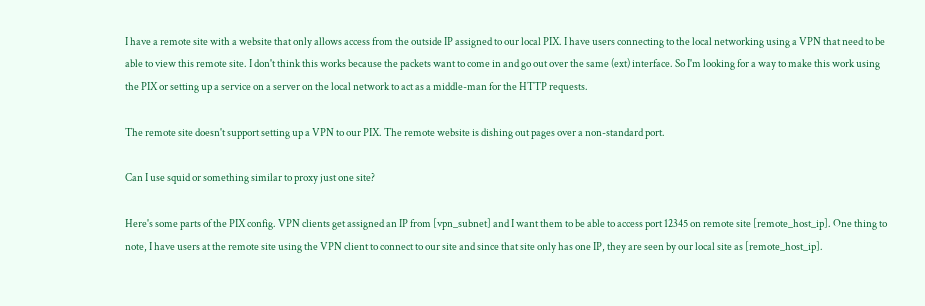I have a remote site with a website that only allows access from the outside IP assigned to our local PIX. I have users connecting to the local networking using a VPN that need to be able to view this remote site. I don't think this works because the packets want to come in and go out over the same (ext) interface. So I'm looking for a way to make this work using the PIX or setting up a service on a server on the local network to act as a middle-man for the HTTP requests.

The remote site doesn't support setting up a VPN to our PIX. The remote website is dishing out pages over a non-standard port.

Can I use squid or something similar to proxy just one site?

Here's some parts of the PIX config. VPN clients get assigned an IP from [vpn_subnet] and I want them to be able to access port 12345 on remote site [remote_host_ip]. One thing to note, I have users at the remote site using the VPN client to connect to our site and since that site only has one IP, they are seen by our local site as [remote_host_ip].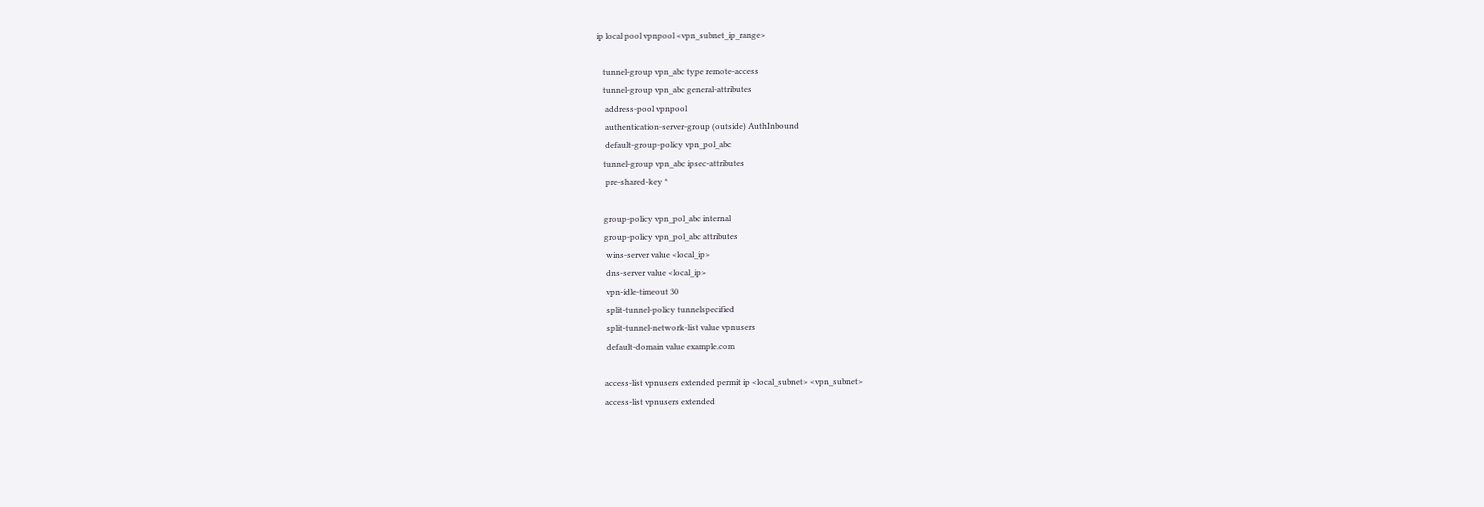ip local pool vpnpool <vpn_subnet_ip_range>

   tunnel-group vpn_abc type remote-access
   tunnel-group vpn_abc general-attributes
    address-pool vpnpool
    authentication-server-group (outside) AuthInbound
    default-group-policy vpn_pol_abc
   tunnel-group vpn_abc ipsec-attributes
    pre-shared-key *

   group-policy vpn_pol_abc internal
   group-policy vpn_pol_abc attributes
    wins-server value <local_ip>
    dns-server value <local_ip>
    vpn-idle-timeout 30
    split-tunnel-policy tunnelspecified
    split-tunnel-network-list value vpnusers
    default-domain value example.com

   access-list vpnusers extended permit ip <local_subnet> <vpn_subnet>
   access-list vpnusers extended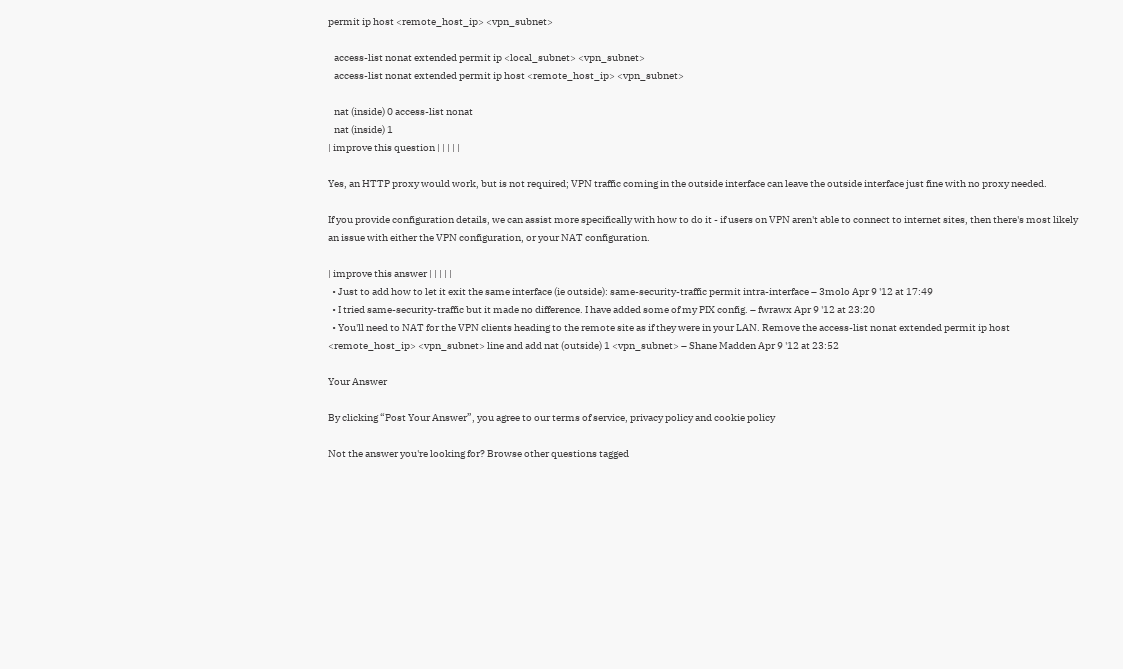permit ip host <remote_host_ip> <vpn_subnet>

   access-list nonat extended permit ip <local_subnet> <vpn_subnet>
   access-list nonat extended permit ip host <remote_host_ip> <vpn_subnet>

   nat (inside) 0 access-list nonat
   nat (inside) 1
| improve this question | | | | |

Yes, an HTTP proxy would work, but is not required; VPN traffic coming in the outside interface can leave the outside interface just fine with no proxy needed.

If you provide configuration details, we can assist more specifically with how to do it - if users on VPN aren't able to connect to internet sites, then there's most likely an issue with either the VPN configuration, or your NAT configuration.

| improve this answer | | | | |
  • Just to add how to let it exit the same interface (ie outside): same-security-traffic permit intra-interface – 3molo Apr 9 '12 at 17:49
  • I tried same-security-traffic but it made no difference. I have added some of my PIX config. – fwrawx Apr 9 '12 at 23:20
  • You'll need to NAT for the VPN clients heading to the remote site as if they were in your LAN. Remove the access-list nonat extended permit ip host <remote_host_ip> <vpn_subnet> line and add nat (outside) 1 <vpn_subnet> – Shane Madden Apr 9 '12 at 23:52

Your Answer

By clicking “Post Your Answer”, you agree to our terms of service, privacy policy and cookie policy

Not the answer you're looking for? Browse other questions tagged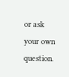or ask your own question.